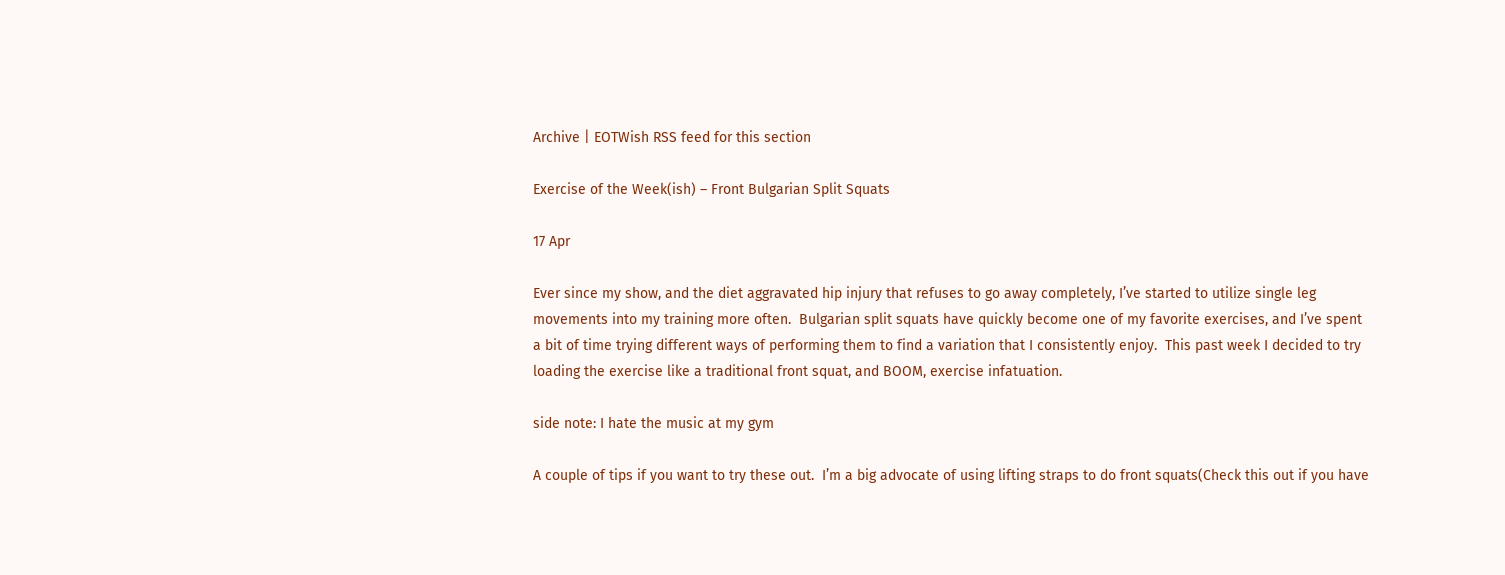Archive | EOTWish RSS feed for this section

Exercise of the Week(ish) – Front Bulgarian Split Squats

17 Apr

Ever since my show, and the diet aggravated hip injury that refuses to go away completely, I’ve started to utilize single leg movements into my training more often.  Bulgarian split squats have quickly become one of my favorite exercises, and I’ve spent a bit of time trying different ways of performing them to find a variation that I consistently enjoy.  This past week I decided to try loading the exercise like a traditional front squat, and BOOM, exercise infatuation.

side note: I hate the music at my gym

A couple of tips if you want to try these out.  I’m a big advocate of using lifting straps to do front squats(Check this out if you have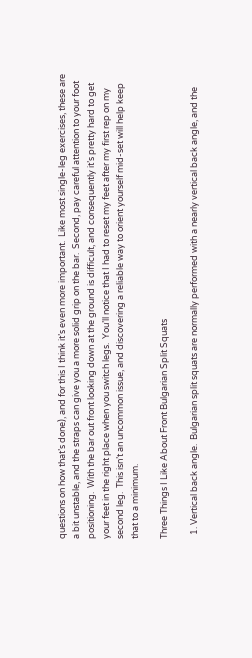questions on how that’s done), and for this I think it’s even more important.  Like most single-leg exercises, these are a bit unstable, and the straps can give you a more solid grip on the bar.  Second, pay careful attention to your foot positioning.  With the bar out front looking down at the ground is difficult, and consequently it’s pretty hard to get your feet in the right place when you switch legs.  You’ll notice that I had to reset my feet after my first rep on my second leg.  This isn’t an uncommon issue, and discovering a reliable way to orient yourself mid-set will help keep that to a minimum.

Three Things I Like About Front Bulgarian Split Squats

  1. Vertical back angle.  Bulgarian split squats are normally performed with a nearly vertical back angle, and the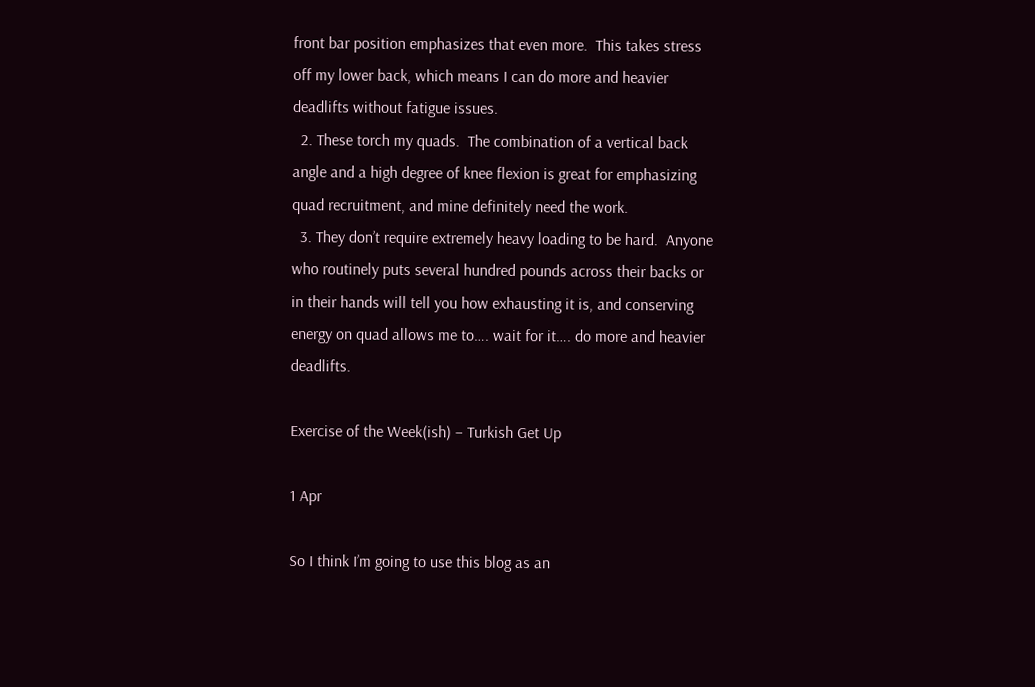front bar position emphasizes that even more.  This takes stress off my lower back, which means I can do more and heavier deadlifts without fatigue issues.
  2. These torch my quads.  The combination of a vertical back angle and a high degree of knee flexion is great for emphasizing quad recruitment, and mine definitely need the work.
  3. They don’t require extremely heavy loading to be hard.  Anyone who routinely puts several hundred pounds across their backs or in their hands will tell you how exhausting it is, and conserving energy on quad allows me to…. wait for it…. do more and heavier deadlifts.

Exercise of the Week(ish) – Turkish Get Up

1 Apr

So I think I’m going to use this blog as an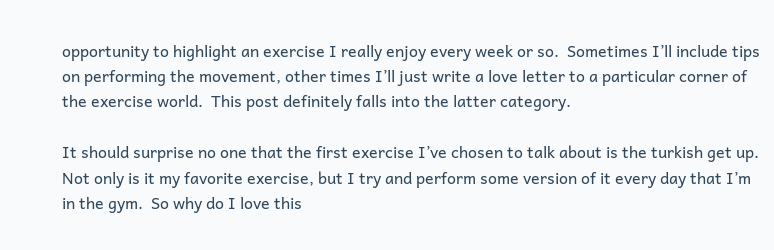opportunity to highlight an exercise I really enjoy every week or so.  Sometimes I’ll include tips on performing the movement, other times I’ll just write a love letter to a particular corner of the exercise world.  This post definitely falls into the latter category.

It should surprise no one that the first exercise I’ve chosen to talk about is the turkish get up.  Not only is it my favorite exercise, but I try and perform some version of it every day that I’m in the gym.  So why do I love this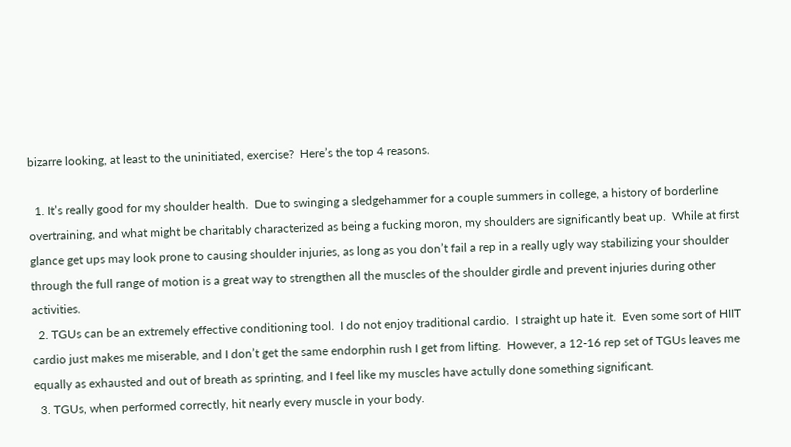bizarre looking, at least to the uninitiated, exercise?  Here’s the top 4 reasons.

  1. It’s really good for my shoulder health.  Due to swinging a sledgehammer for a couple summers in college, a history of borderline overtraining, and what might be charitably characterized as being a fucking moron, my shoulders are significantly beat up.  While at first glance get ups may look prone to causing shoulder injuries, as long as you don’t fail a rep in a really ugly way stabilizing your shoulder through the full range of motion is a great way to strengthen all the muscles of the shoulder girdle and prevent injuries during other activities.
  2. TGUs can be an extremely effective conditioning tool.  I do not enjoy traditional cardio.  I straight up hate it.  Even some sort of HIIT cardio just makes me miserable, and I don’t get the same endorphin rush I get from lifting.  However, a 12-16 rep set of TGUs leaves me equally as exhausted and out of breath as sprinting, and I feel like my muscles have actully done something significant.
  3. TGUs, when performed correctly, hit nearly every muscle in your body.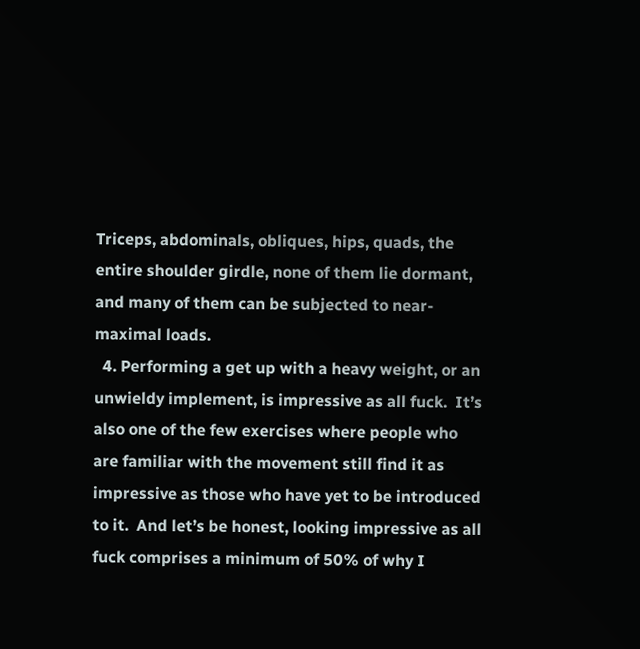Triceps, abdominals, obliques, hips, quads, the entire shoulder girdle, none of them lie dormant, and many of them can be subjected to near-maximal loads.
  4. Performing a get up with a heavy weight, or an unwieldy implement, is impressive as all fuck.  It’s also one of the few exercises where people who are familiar with the movement still find it as impressive as those who have yet to be introduced to it.  And let’s be honest, looking impressive as all fuck comprises a minimum of 50% of why I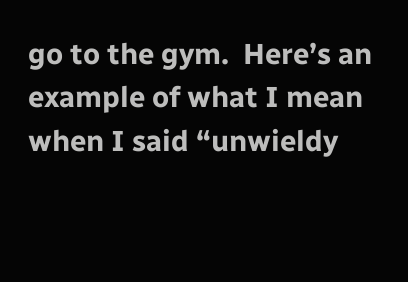go to the gym.  Here’s an example of what I mean when I said “unwieldy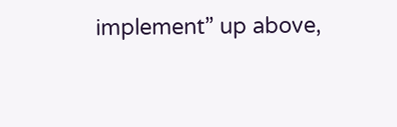implement” up above,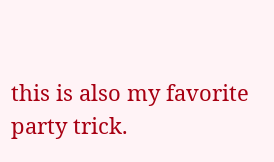this is also my favorite party trick.